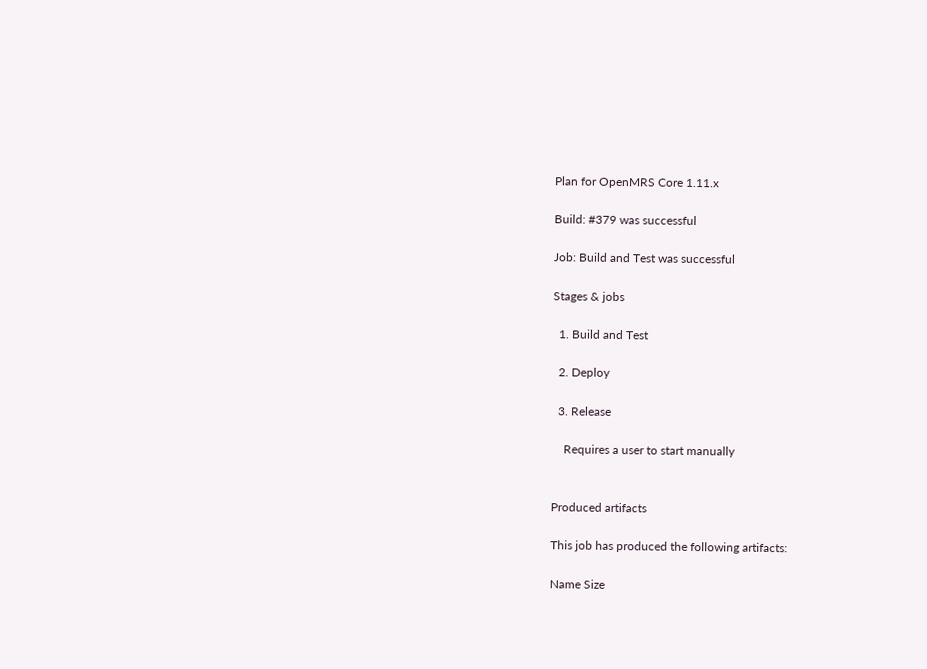Plan for OpenMRS Core 1.11.x

Build: #379 was successful

Job: Build and Test was successful

Stages & jobs

  1. Build and Test

  2. Deploy

  3. Release

    Requires a user to start manually


Produced artifacts

This job has produced the following artifacts:

Name Size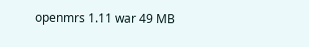openmrs 1.11 war 49 MB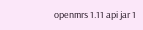openmrs 1.11 api jar 1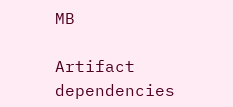MB

Artifact dependencies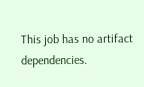This job has no artifact dependencies.